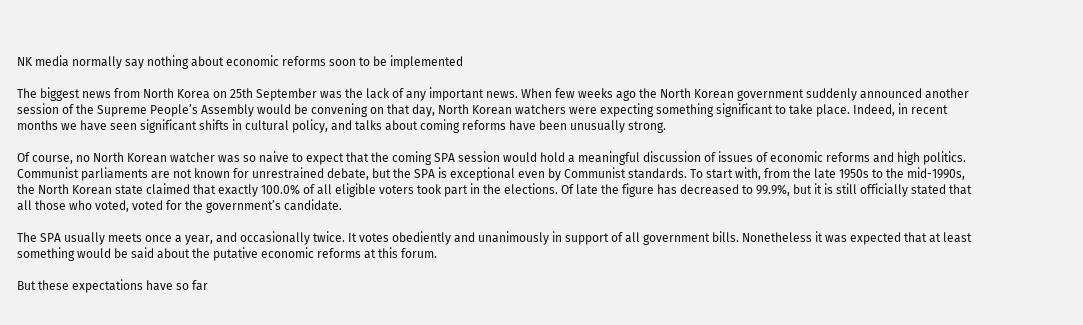NK media normally say nothing about economic reforms soon to be implemented

The biggest news from North Korea on 25th September was the lack of any important news. When few weeks ago the North Korean government suddenly announced another session of the Supreme People’s Assembly would be convening on that day, North Korean watchers were expecting something significant to take place. Indeed, in recent months we have seen significant shifts in cultural policy, and talks about coming reforms have been unusually strong.

Of course, no North Korean watcher was so naive to expect that the coming SPA session would hold a meaningful discussion of issues of economic reforms and high politics. Communist parliaments are not known for unrestrained debate, but the SPA is exceptional even by Communist standards. To start with, from the late 1950s to the mid-1990s, the North Korean state claimed that exactly 100.0% of all eligible voters took part in the elections. Of late the figure has decreased to 99.9%, but it is still officially stated that all those who voted, voted for the government’s candidate.

The SPA usually meets once a year, and occasionally twice. It votes obediently and unanimously in support of all government bills. Nonetheless it was expected that at least something would be said about the putative economic reforms at this forum.

But these expectations have so far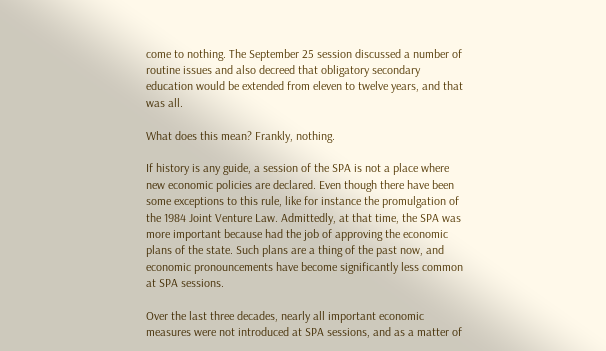come to nothing. The September 25 session discussed a number of routine issues and also decreed that obligatory secondary education would be extended from eleven to twelve years, and that was all.

What does this mean? Frankly, nothing.

If history is any guide, a session of the SPA is not a place where new economic policies are declared. Even though there have been some exceptions to this rule, like for instance the promulgation of the 1984 Joint Venture Law. Admittedly, at that time, the SPA was more important because had the job of approving the economic plans of the state. Such plans are a thing of the past now, and economic pronouncements have become significantly less common at SPA sessions.

Over the last three decades, nearly all important economic measures were not introduced at SPA sessions, and as a matter of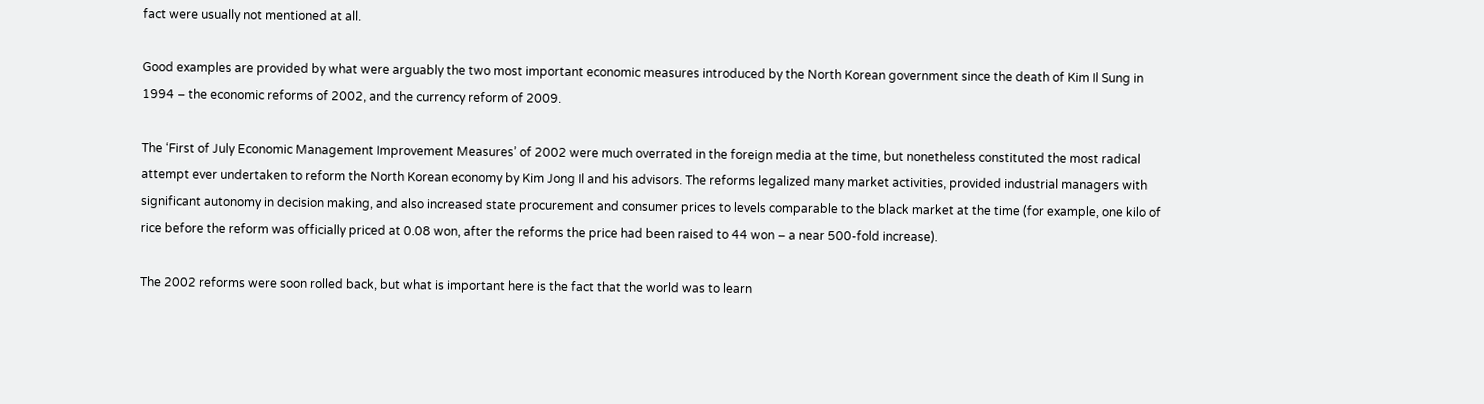fact were usually not mentioned at all.

Good examples are provided by what were arguably the two most important economic measures introduced by the North Korean government since the death of Kim Il Sung in 1994 – the economic reforms of 2002, and the currency reform of 2009.

The ‘First of July Economic Management Improvement Measures’ of 2002 were much overrated in the foreign media at the time, but nonetheless constituted the most radical attempt ever undertaken to reform the North Korean economy by Kim Jong Il and his advisors. The reforms legalized many market activities, provided industrial managers with significant autonomy in decision making, and also increased state procurement and consumer prices to levels comparable to the black market at the time (for example, one kilo of rice before the reform was officially priced at 0.08 won, after the reforms the price had been raised to 44 won – a near 500-fold increase).

The 2002 reforms were soon rolled back, but what is important here is the fact that the world was to learn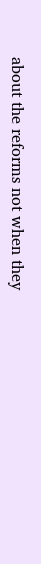about the reforms not when they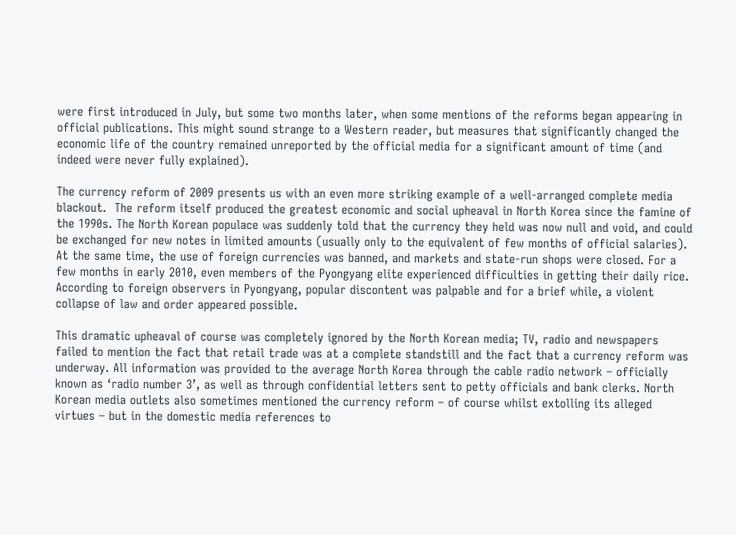were first introduced in July, but some two months later, when some mentions of the reforms began appearing in official publications. This might sound strange to a Western reader, but measures that significantly changed the economic life of the country remained unreported by the official media for a significant amount of time (and indeed were never fully explained).

The currency reform of 2009 presents us with an even more striking example of a well-arranged complete media blackout.  The reform itself produced the greatest economic and social upheaval in North Korea since the famine of the 1990s. The North Korean populace was suddenly told that the currency they held was now null and void, and could be exchanged for new notes in limited amounts (usually only to the equivalent of few months of official salaries). At the same time, the use of foreign currencies was banned, and markets and state-run shops were closed. For a few months in early 2010, even members of the Pyongyang elite experienced difficulties in getting their daily rice. According to foreign observers in Pyongyang, popular discontent was palpable and for a brief while, a violent collapse of law and order appeared possible.

This dramatic upheaval of course was completely ignored by the North Korean media; TV, radio and newspapers failed to mention the fact that retail trade was at a complete standstill and the fact that a currency reform was underway. All information was provided to the average North Korea through the cable radio network – officially known as ‘radio number 3’, as well as through confidential letters sent to petty officials and bank clerks. North Korean media outlets also sometimes mentioned the currency reform – of course whilst extolling its alleged virtues – but in the domestic media references to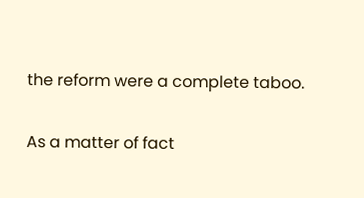the reform were a complete taboo.

As a matter of fact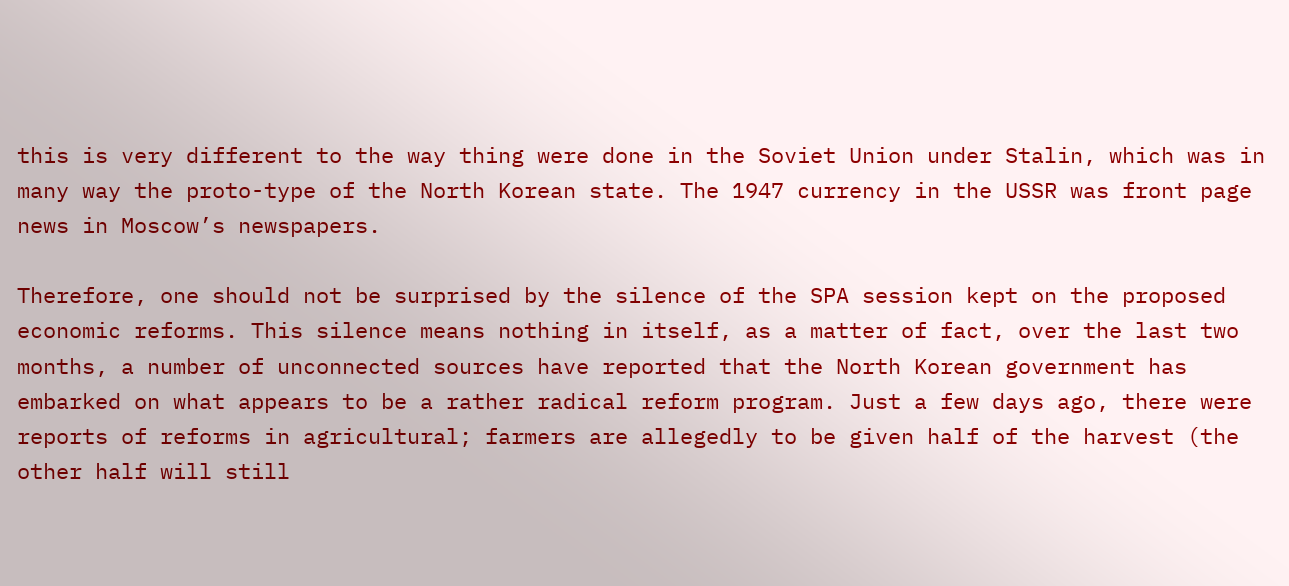this is very different to the way thing were done in the Soviet Union under Stalin, which was in many way the proto-type of the North Korean state. The 1947 currency in the USSR was front page news in Moscow’s newspapers.

Therefore, one should not be surprised by the silence of the SPA session kept on the proposed economic reforms. This silence means nothing in itself, as a matter of fact, over the last two months, a number of unconnected sources have reported that the North Korean government has embarked on what appears to be a rather radical reform program. Just a few days ago, there were reports of reforms in agricultural; farmers are allegedly to be given half of the harvest (the other half will still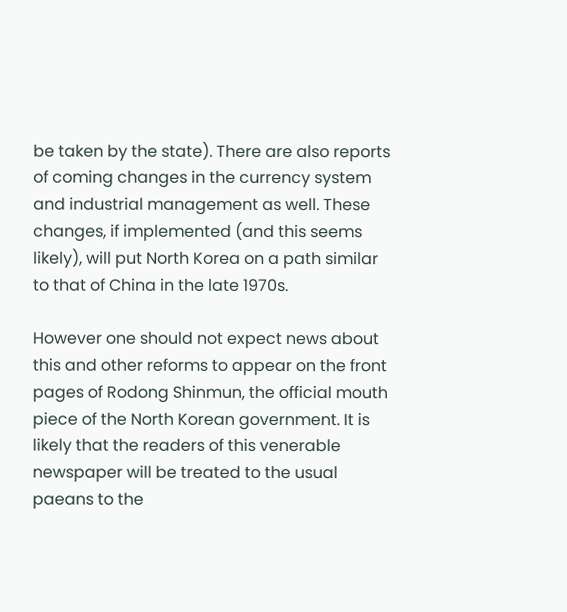be taken by the state). There are also reports of coming changes in the currency system and industrial management as well. These changes, if implemented (and this seems likely), will put North Korea on a path similar to that of China in the late 1970s.

However one should not expect news about this and other reforms to appear on the front pages of Rodong Shinmun, the official mouth piece of the North Korean government. It is likely that the readers of this venerable newspaper will be treated to the usual paeans to the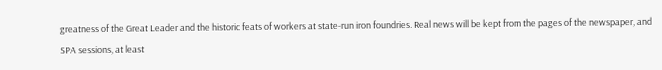greatness of the Great Leader and the historic feats of workers at state-run iron foundries. Real news will be kept from the pages of the newspaper, and SPA sessions, at least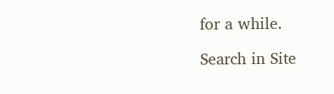for a while.

Search in Site